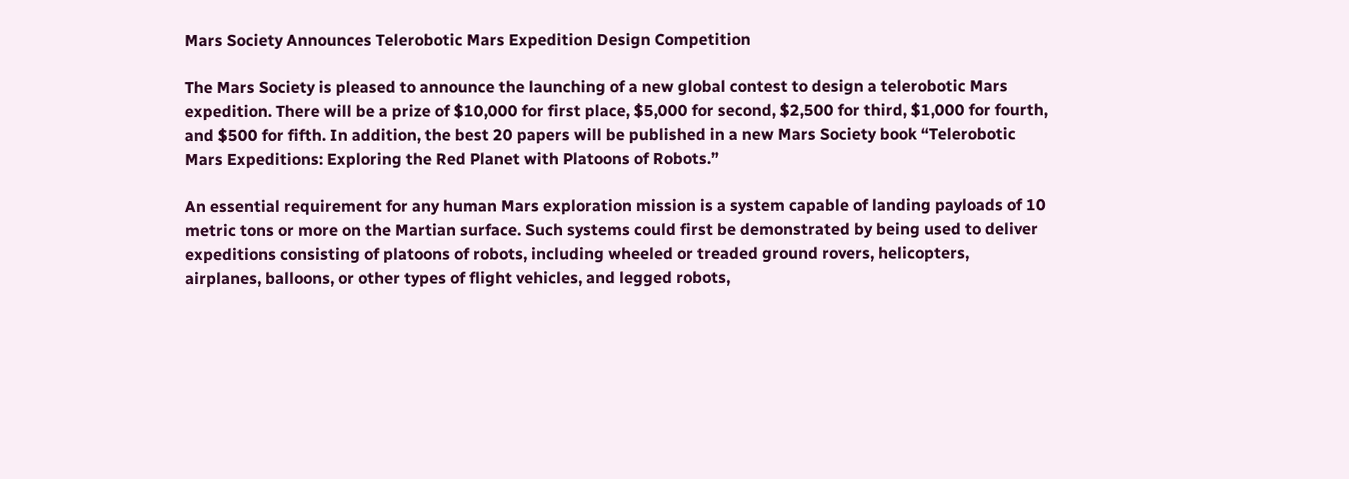Mars Society Announces Telerobotic Mars Expedition Design Competition

The Mars Society is pleased to announce the launching of a new global contest to design a telerobotic Mars expedition. There will be a prize of $10,000 for first place, $5,000 for second, $2,500 for third, $1,000 for fourth, and $500 for fifth. In addition, the best 20 papers will be published in a new Mars Society book “Telerobotic Mars Expeditions: Exploring the Red Planet with Platoons of Robots.”

An essential requirement for any human Mars exploration mission is a system capable of landing payloads of 10 metric tons or more on the Martian surface. Such systems could first be demonstrated by being used to deliver expeditions consisting of platoons of robots, including wheeled or treaded ground rovers, helicopters, airplanes, balloons, or other types of flight vehicles, and legged robots,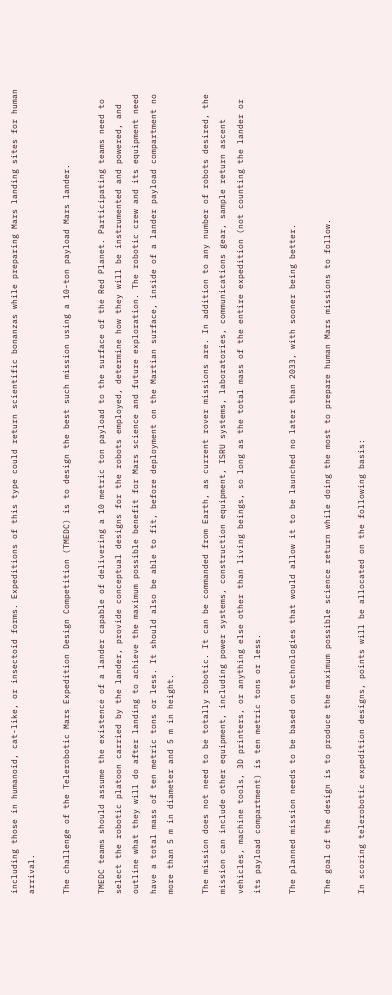including those in humanoid, cat-like, or insectoid forms. Expeditions of this type could return scientific bonanzas while preparing Mars landing sites for human arrival.

The challenge of the Telerobotic Mars Expedition Design Competition (TMEDC) is to design the best such mission using a 10-ton payload Mars lander.

TMEDC teams should assume the existence of a lander capable of delivering a 10 metric ton payload to the surface of the Red Planet. Participating teams need to select the robotic platoon carried by the lander, provide conceptual designs for the robots employed, determine how they will be instrumented and powered, and outline what they will do after landing to achieve the maximum possible benefit for Mars science and future exploration. The robotic crew and its equipment need have a total mass of ten metric tons or less. It should also be able to fit, before deployment on the Martian surface, inside of a lander payload compartment no more than 5 m in diameter and 5 m in height.

The mission does not need to be totally robotic. It can be commanded from Earth, as current rover missions are. In addition to any number of robots desired, the mission can include other equipment, including power systems, construction equipment, ISRU systems, laboratories, communications gear, sample return ascent vehicles, machine tools, 3D printers, or anything else other than living beings, so long as the total mass of the entire expedition (not counting the lander or its payload compartment) is ten metric tons or less.

The planned mission needs to be based on technologies that would allow it to be launched no later than 2033, with sooner being better.

The goal of the design is to produce the maximum possible science return while doing the most to prepare human Mars missions to follow.

In scoring telerobotic expedition designs, points will be allocated on the following basis: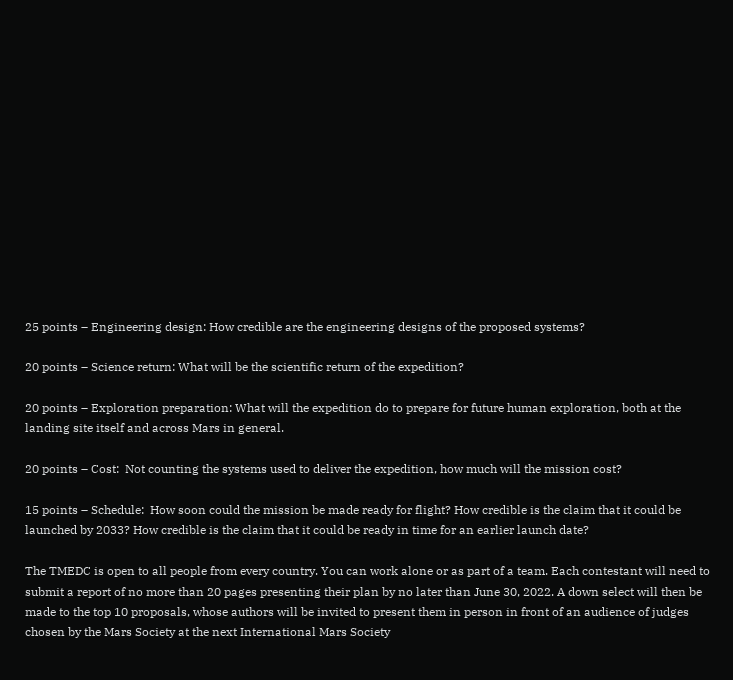25 points – Engineering design: How credible are the engineering designs of the proposed systems?

20 points – Science return: What will be the scientific return of the expedition?

20 points – Exploration preparation: What will the expedition do to prepare for future human exploration, both at the landing site itself and across Mars in general.

20 points – Cost:  Not counting the systems used to deliver the expedition, how much will the mission cost?

15 points – Schedule:  How soon could the mission be made ready for flight? How credible is the claim that it could be launched by 2033? How credible is the claim that it could be ready in time for an earlier launch date?

The TMEDC is open to all people from every country. You can work alone or as part of a team. Each contestant will need to submit a report of no more than 20 pages presenting their plan by no later than June 30, 2022. A down select will then be made to the top 10 proposals, whose authors will be invited to present them in person in front of an audience of judges chosen by the Mars Society at the next International Mars Society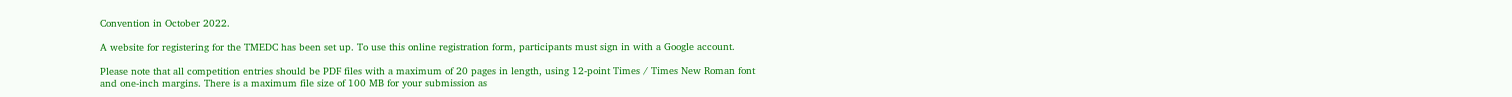Convention in October 2022.

A website for registering for the TMEDC has been set up. To use this online registration form, participants must sign in with a Google account.

Please note that all competition entries should be PDF files with a maximum of 20 pages in length, using 12-point Times / Times New Roman font and one-inch margins. There is a maximum file size of 100 MB for your submission as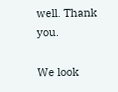well. Thank you.

We look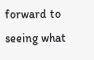forward to seeing what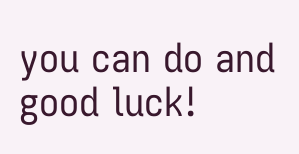you can do and good luck!